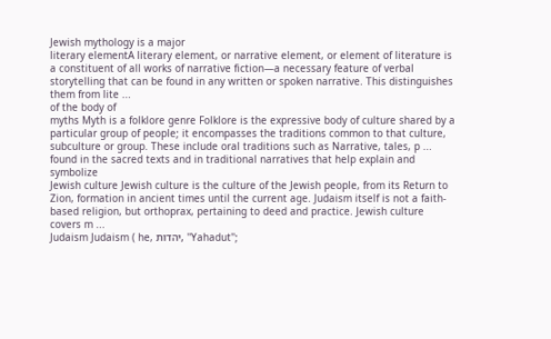Jewish mythology is a major
literary elementA literary element, or narrative element, or element of literature is a constituent of all works of narrative fiction—a necessary feature of verbal storytelling that can be found in any written or spoken narrative. This distinguishes them from lite ...
of the body of
myths Myth is a folklore genre Folklore is the expressive body of culture shared by a particular group of people; it encompasses the traditions common to that culture, subculture or group. These include oral traditions such as Narrative, tales, p ...
found in the sacred texts and in traditional narratives that help explain and symbolize
Jewish culture Jewish culture is the culture of the Jewish people, from its Return to Zion, formation in ancient times until the current age. Judaism itself is not a faith-based religion, but orthoprax, pertaining to deed and practice. Jewish culture covers m ...
Judaism Judaism ( he, יהדות, ''Yahadut'';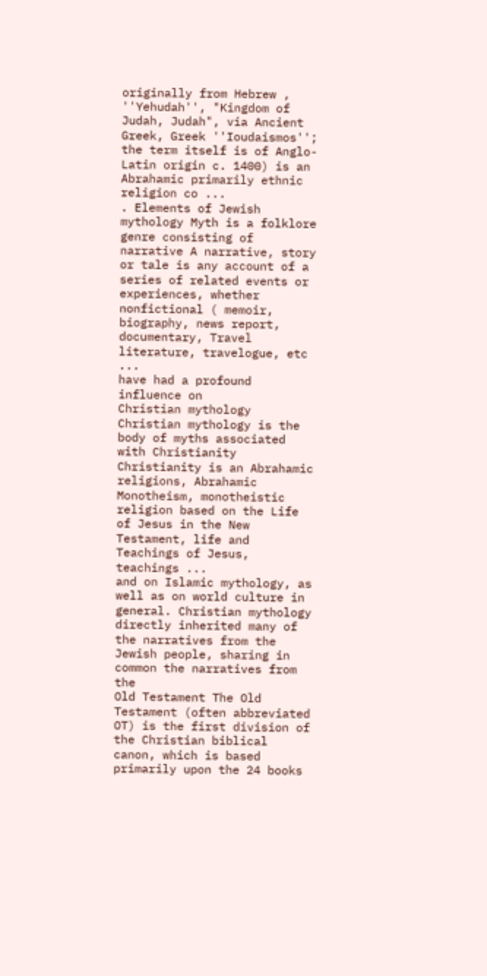originally from Hebrew , ''Yehudah'', "Kingdom of Judah, Judah", via Ancient Greek, Greek ''Ioudaismos''; the term itself is of Anglo-Latin origin c. 1400) is an Abrahamic primarily ethnic religion co ...
. Elements of Jewish
mythology Myth is a folklore genre consisting of narrative A narrative, story or tale is any account of a series of related events or experiences, whether nonfictional ( memoir, biography, news report, documentary, Travel literature, travelogue, etc ...
have had a profound influence on
Christian mythology Christian mythology is the body of myths associated with Christianity Christianity is an Abrahamic religions, Abrahamic Monotheism, monotheistic religion based on the Life of Jesus in the New Testament, life and Teachings of Jesus, teachings ...
and on Islamic mythology, as well as on world culture in general. Christian mythology directly inherited many of the narratives from the Jewish people, sharing in common the narratives from the
Old Testament The Old Testament (often abbreviated OT) is the first division of the Christian biblical canon, which is based primarily upon the 24 books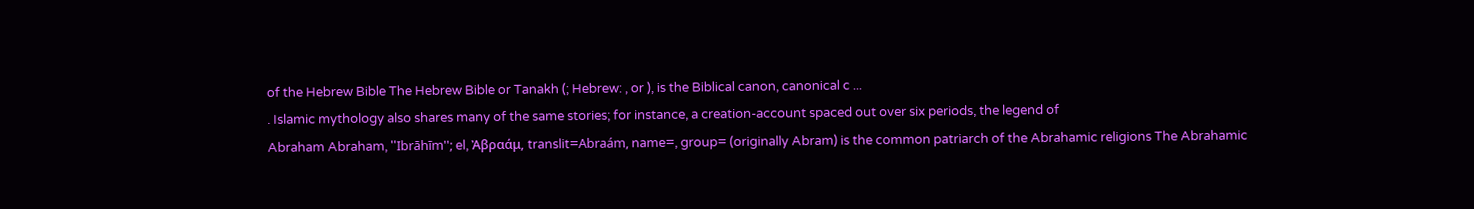of the Hebrew Bible The Hebrew Bible or Tanakh (; Hebrew: , or ), is the Biblical canon, canonical c ...
. Islamic mythology also shares many of the same stories; for instance, a creation-account spaced out over six periods, the legend of
Abraham Abraham, ''Ibrāhīm''; el, Ἀβραάμ, translit=Abraám, name=, group= (originally Abram) is the common patriarch of the Abrahamic religions The Abrahamic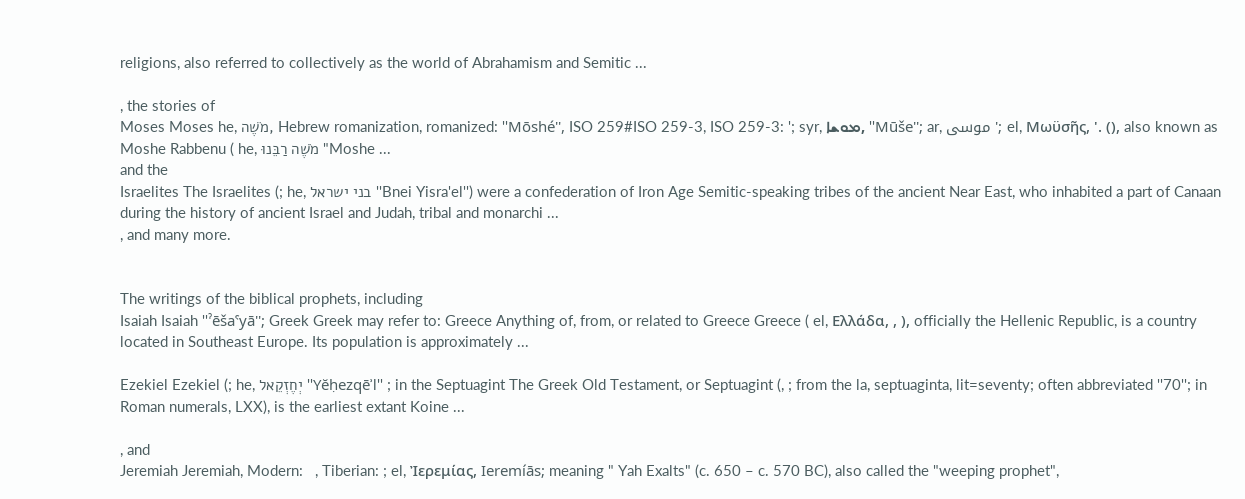religions, also referred to collectively as the world of Abrahamism and Semitic ...

, the stories of
Moses Moses he, מֹשֶׁה, Hebrew romanization, romanized: ''Mōshé'', ISO 259#ISO 259-3, ISO 259-3: '; syr, ܡܘܫܐ, ''Mūše''; ar, موسى '; el, Mωϋσῆς, '. (), also known as Moshe Rabbenu ( he, מֹשֶׁה רַבֵּנוּ "Moshe ...
and the
Israelites The Israelites (; he, בני ישראל ''Bnei Yisra'el'') were a confederation of Iron Age Semitic-speaking tribes of the ancient Near East, who inhabited a part of Canaan during the history of ancient Israel and Judah, tribal and monarchi ...
, and many more.


The writings of the biblical prophets, including
Isaiah Isaiah ''ˀēšaˁyā''; Greek Greek may refer to: Greece Anything of, from, or related to Greece Greece ( el, Ελλάδα, , ), officially the Hellenic Republic, is a country located in Southeast Europe. Its population is approximately ...

Ezekiel Ezekiel (; he, יְחֶזְקֵאל ''Yĕḥezqēʾl'' ; in the Septuagint The Greek Old Testament, or Septuagint (, ; from the la, septuaginta, lit=seventy; often abbreviated ''70''; in Roman numerals, LXX), is the earliest extant Koine ...

, and
Jeremiah Jeremiah, Modern:   , Tiberian: ; el, Ἰερεμίας, Ieremíās; meaning " Yah Exalts" (c. 650 – c. 570 BC), also called the "weeping prophet",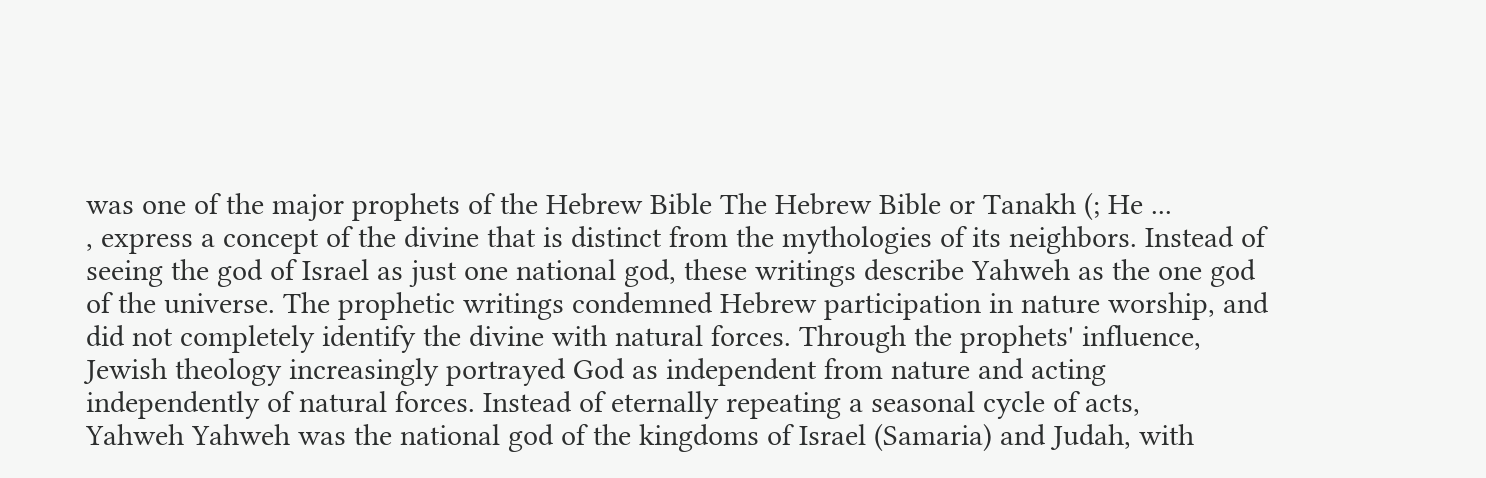was one of the major prophets of the Hebrew Bible The Hebrew Bible or Tanakh (; He ...
, express a concept of the divine that is distinct from the mythologies of its neighbors. Instead of seeing the god of Israel as just one national god, these writings describe Yahweh as the one god of the universe. The prophetic writings condemned Hebrew participation in nature worship, and did not completely identify the divine with natural forces. Through the prophets' influence, Jewish theology increasingly portrayed God as independent from nature and acting independently of natural forces. Instead of eternally repeating a seasonal cycle of acts,
Yahweh Yahweh was the national god of the kingdoms of Israel (Samaria) and Judah, with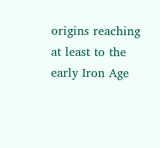origins reaching at least to the early Iron Age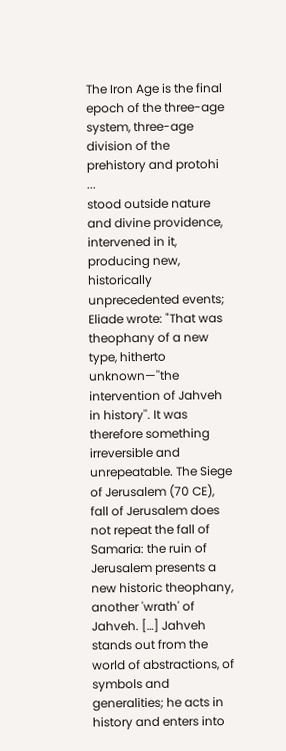The Iron Age is the final epoch of the three-age system, three-age division of the prehistory and protohi ...
stood outside nature and divine providence, intervened in it, producing new, historically unprecedented events; Eliade wrote: "That was theophany of a new type, hitherto unknown—''the intervention of Jahveh in history''. It was therefore something irreversible and unrepeatable. The Siege of Jerusalem (70 CE), fall of Jerusalem does not repeat the fall of Samaria: the ruin of Jerusalem presents a new historic theophany, another 'wrath' of Jahveh. […] Jahveh stands out from the world of abstractions, of symbols and generalities; he acts in history and enters into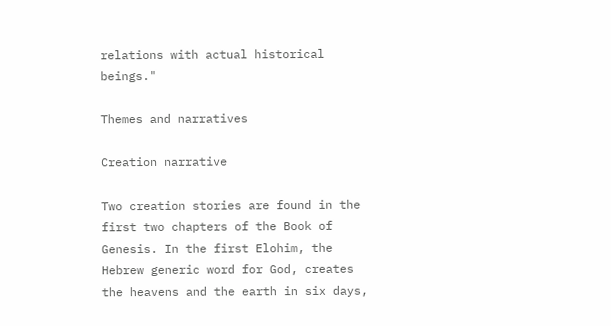relations with actual historical beings."

Themes and narratives

Creation narrative

Two creation stories are found in the first two chapters of the Book of Genesis. In the first Elohim, the Hebrew generic word for God, creates the heavens and the earth in six days,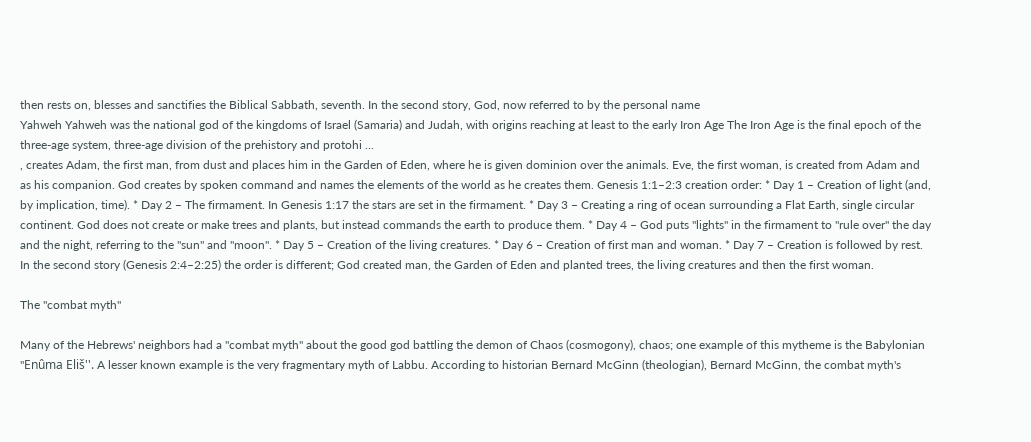then rests on, blesses and sanctifies the Biblical Sabbath, seventh. In the second story, God, now referred to by the personal name
Yahweh Yahweh was the national god of the kingdoms of Israel (Samaria) and Judah, with origins reaching at least to the early Iron Age The Iron Age is the final epoch of the three-age system, three-age division of the prehistory and protohi ...
, creates Adam, the first man, from dust and places him in the Garden of Eden, where he is given dominion over the animals. Eve, the first woman, is created from Adam and as his companion. God creates by spoken command and names the elements of the world as he creates them. Genesis 1:1–2:3 creation order: * Day 1 – Creation of light (and, by implication, time). * Day 2 – The firmament. In Genesis 1:17 the stars are set in the firmament. * Day 3 – Creating a ring of ocean surrounding a Flat Earth, single circular continent. God does not create or make trees and plants, but instead commands the earth to produce them. * Day 4 – God puts "lights" in the firmament to "rule over" the day and the night, referring to the "sun" and "moon". * Day 5 – Creation of the living creatures. * Day 6 – Creation of first man and woman. * Day 7 – Creation is followed by rest. In the second story (Genesis 2:4–2:25) the order is different; God created man, the Garden of Eden and planted trees, the living creatures and then the first woman.

The "combat myth"

Many of the Hebrews' neighbors had a "combat myth" about the good god battling the demon of Chaos (cosmogony), chaos; one example of this mytheme is the Babylonian ''Enûma Eliš''. A lesser known example is the very fragmentary myth of Labbu. According to historian Bernard McGinn (theologian), Bernard McGinn, the combat myth's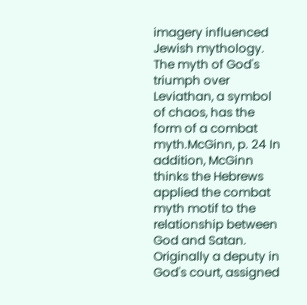imagery influenced Jewish mythology. The myth of God's triumph over Leviathan, a symbol of chaos, has the form of a combat myth.McGinn, p. 24 In addition, McGinn thinks the Hebrews applied the combat myth motif to the relationship between God and Satan. Originally a deputy in God's court, assigned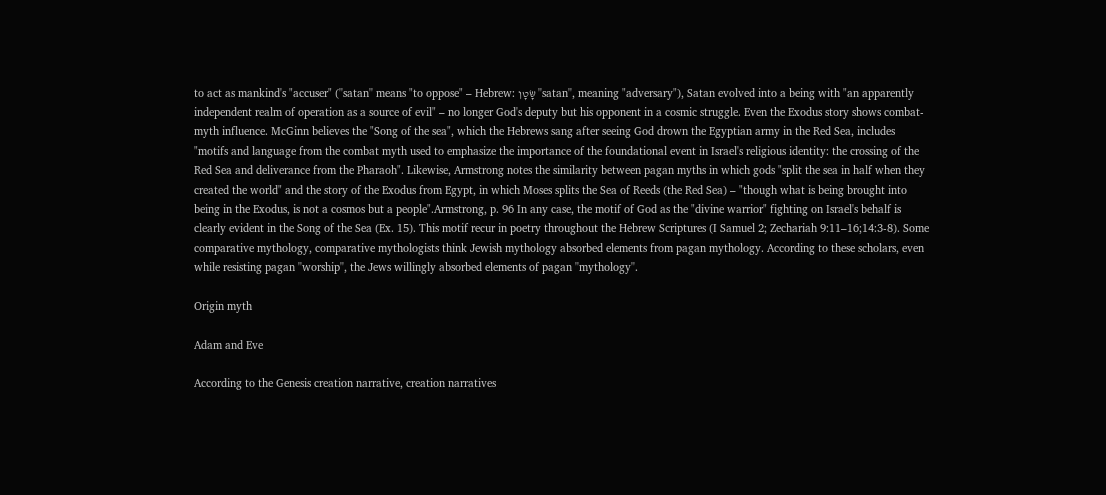to act as mankind's "accuser" (''satan'' means "to oppose" – Hebrew: שָּׂטָן ''satan'', meaning "adversary"), Satan evolved into a being with "an apparently independent realm of operation as a source of evil" – no longer God's deputy but his opponent in a cosmic struggle. Even the Exodus story shows combat-myth influence. McGinn believes the "Song of the sea", which the Hebrews sang after seeing God drown the Egyptian army in the Red Sea, includes "motifs and language from the combat myth used to emphasize the importance of the foundational event in Israel's religious identity: the crossing of the Red Sea and deliverance from the Pharaoh". Likewise, Armstrong notes the similarity between pagan myths in which gods "split the sea in half when they created the world" and the story of the Exodus from Egypt, in which Moses splits the Sea of Reeds (the Red Sea) – "though what is being brought into being in the Exodus, is not a cosmos but a people".Armstrong, p. 96 In any case, the motif of God as the "divine warrior" fighting on Israel's behalf is clearly evident in the Song of the Sea (Ex. 15). This motif recur in poetry throughout the Hebrew Scriptures (I Samuel 2; Zechariah 9:11–16;14:3-8). Some comparative mythology, comparative mythologists think Jewish mythology absorbed elements from pagan mythology. According to these scholars, even while resisting pagan ''worship'', the Jews willingly absorbed elements of pagan ''mythology''.

Origin myth

Adam and Eve

According to the Genesis creation narrative, creation narratives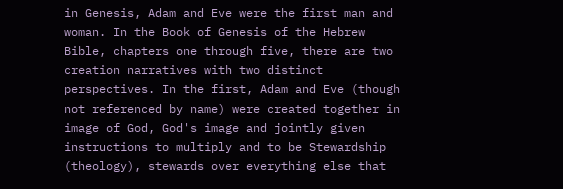in Genesis, Adam and Eve were the first man and woman. In the Book of Genesis of the Hebrew Bible, chapters one through five, there are two creation narratives with two distinct perspectives. In the first, Adam and Eve (though not referenced by name) were created together in image of God, God's image and jointly given instructions to multiply and to be Stewardship (theology), stewards over everything else that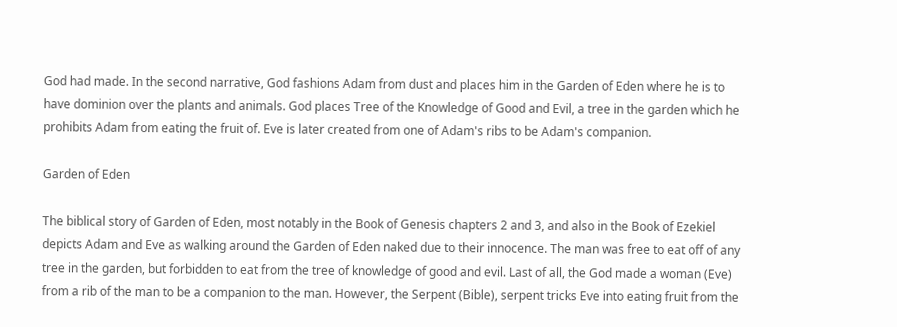God had made. In the second narrative, God fashions Adam from dust and places him in the Garden of Eden where he is to have dominion over the plants and animals. God places Tree of the Knowledge of Good and Evil, a tree in the garden which he prohibits Adam from eating the fruit of. Eve is later created from one of Adam's ribs to be Adam's companion.

Garden of Eden

The biblical story of Garden of Eden, most notably in the Book of Genesis chapters 2 and 3, and also in the Book of Ezekiel depicts Adam and Eve as walking around the Garden of Eden naked due to their innocence. The man was free to eat off of any tree in the garden, but forbidden to eat from the tree of knowledge of good and evil. Last of all, the God made a woman (Eve) from a rib of the man to be a companion to the man. However, the Serpent (Bible), serpent tricks Eve into eating fruit from the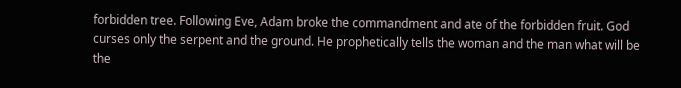forbidden tree. Following Eve, Adam broke the commandment and ate of the forbidden fruit. God curses only the serpent and the ground. He prophetically tells the woman and the man what will be the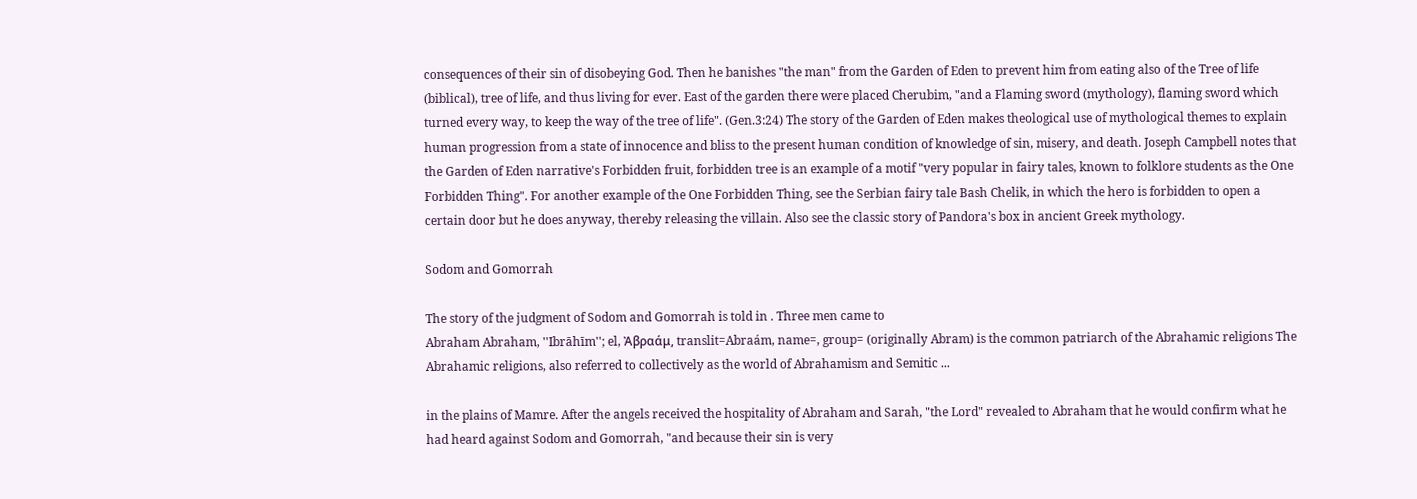consequences of their sin of disobeying God. Then he banishes "the man" from the Garden of Eden to prevent him from eating also of the Tree of life (biblical), tree of life, and thus living for ever. East of the garden there were placed Cherubim, "and a Flaming sword (mythology), flaming sword which turned every way, to keep the way of the tree of life". (Gen.3:24) The story of the Garden of Eden makes theological use of mythological themes to explain human progression from a state of innocence and bliss to the present human condition of knowledge of sin, misery, and death. Joseph Campbell notes that the Garden of Eden narrative's Forbidden fruit, forbidden tree is an example of a motif "very popular in fairy tales, known to folklore students as the One Forbidden Thing". For another example of the One Forbidden Thing, see the Serbian fairy tale Bash Chelik, in which the hero is forbidden to open a certain door but he does anyway, thereby releasing the villain. Also see the classic story of Pandora's box in ancient Greek mythology.

Sodom and Gomorrah

The story of the judgment of Sodom and Gomorrah is told in . Three men came to
Abraham Abraham, ''Ibrāhīm''; el, Ἀβραάμ, translit=Abraám, name=, group= (originally Abram) is the common patriarch of the Abrahamic religions The Abrahamic religions, also referred to collectively as the world of Abrahamism and Semitic ...

in the plains of Mamre. After the angels received the hospitality of Abraham and Sarah, "the Lord" revealed to Abraham that he would confirm what he had heard against Sodom and Gomorrah, "and because their sin is very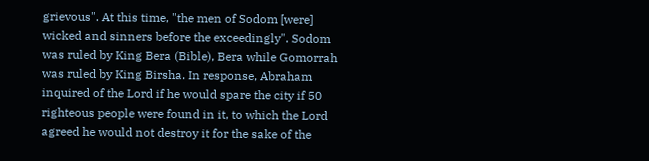grievous". At this time, "the men of Sodom [were] wicked and sinners before the exceedingly". Sodom was ruled by King Bera (Bible), Bera while Gomorrah was ruled by King Birsha. In response, Abraham inquired of the Lord if he would spare the city if 50 righteous people were found in it, to which the Lord agreed he would not destroy it for the sake of the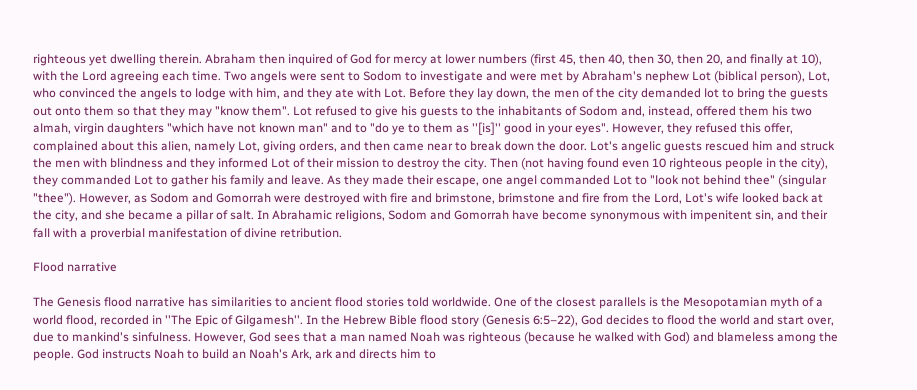righteous yet dwelling therein. Abraham then inquired of God for mercy at lower numbers (first 45, then 40, then 30, then 20, and finally at 10), with the Lord agreeing each time. Two angels were sent to Sodom to investigate and were met by Abraham's nephew Lot (biblical person), Lot, who convinced the angels to lodge with him, and they ate with Lot. Before they lay down, the men of the city demanded lot to bring the guests out onto them so that they may "know them". Lot refused to give his guests to the inhabitants of Sodom and, instead, offered them his two almah, virgin daughters "which have not known man" and to "do ye to them as ''[is]'' good in your eyes". However, they refused this offer, complained about this alien, namely Lot, giving orders, and then came near to break down the door. Lot's angelic guests rescued him and struck the men with blindness and they informed Lot of their mission to destroy the city. Then (not having found even 10 righteous people in the city), they commanded Lot to gather his family and leave. As they made their escape, one angel commanded Lot to "look not behind thee" (singular "thee"). However, as Sodom and Gomorrah were destroyed with fire and brimstone, brimstone and fire from the Lord, Lot's wife looked back at the city, and she became a pillar of salt. In Abrahamic religions, Sodom and Gomorrah have become synonymous with impenitent sin, and their fall with a proverbial manifestation of divine retribution.

Flood narrative

The Genesis flood narrative has similarities to ancient flood stories told worldwide. One of the closest parallels is the Mesopotamian myth of a world flood, recorded in ''The Epic of Gilgamesh''. In the Hebrew Bible flood story (Genesis 6:5–22), God decides to flood the world and start over, due to mankind's sinfulness. However, God sees that a man named Noah was righteous (because he walked with God) and blameless among the people. God instructs Noah to build an Noah's Ark, ark and directs him to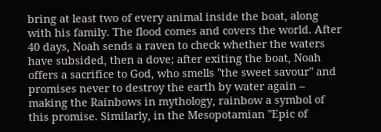bring at least two of every animal inside the boat, along with his family. The flood comes and covers the world. After 40 days, Noah sends a raven to check whether the waters have subsided, then a dove; after exiting the boat, Noah offers a sacrifice to God, who smells "the sweet savour" and promises never to destroy the earth by water again – making the Rainbows in mythology, rainbow a symbol of this promise. Similarly, in the Mesopotamian ''Epic of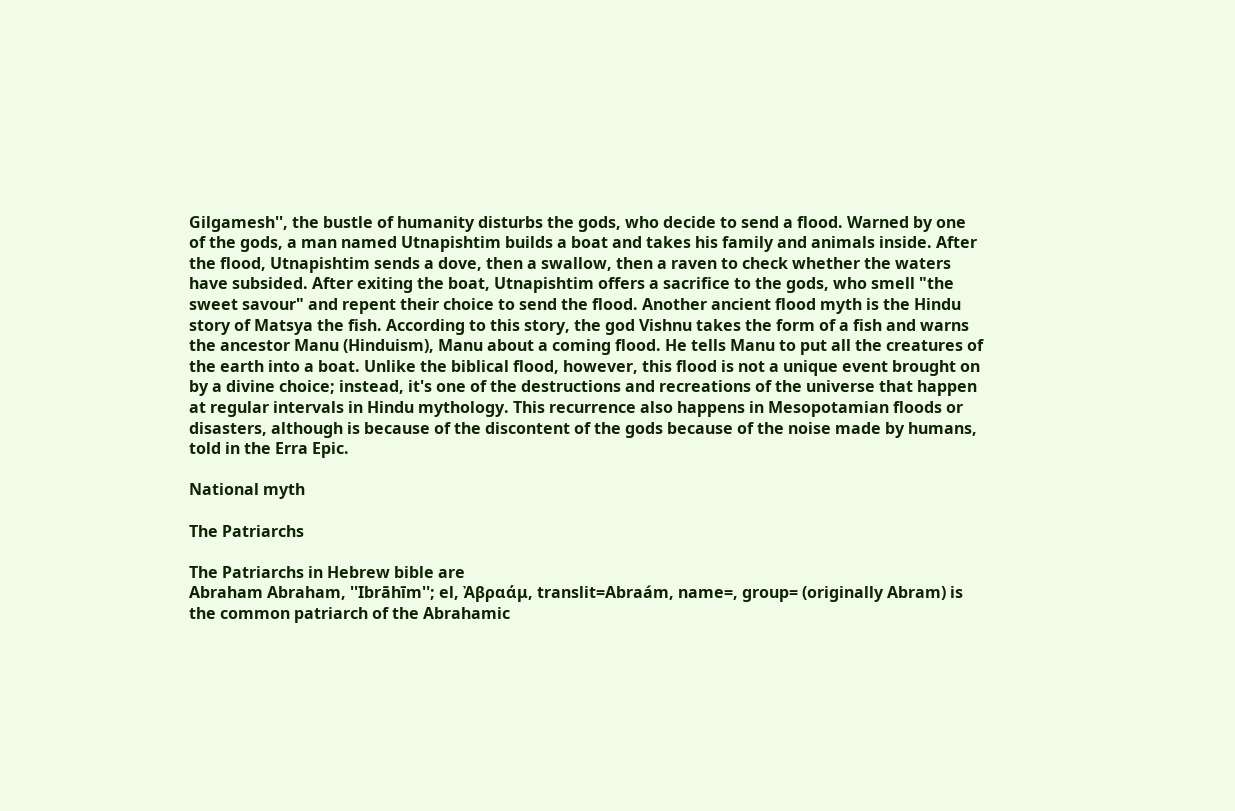Gilgamesh'', the bustle of humanity disturbs the gods, who decide to send a flood. Warned by one of the gods, a man named Utnapishtim builds a boat and takes his family and animals inside. After the flood, Utnapishtim sends a dove, then a swallow, then a raven to check whether the waters have subsided. After exiting the boat, Utnapishtim offers a sacrifice to the gods, who smell "the sweet savour" and repent their choice to send the flood. Another ancient flood myth is the Hindu story of Matsya the fish. According to this story, the god Vishnu takes the form of a fish and warns the ancestor Manu (Hinduism), Manu about a coming flood. He tells Manu to put all the creatures of the earth into a boat. Unlike the biblical flood, however, this flood is not a unique event brought on by a divine choice; instead, it's one of the destructions and recreations of the universe that happen at regular intervals in Hindu mythology. This recurrence also happens in Mesopotamian floods or disasters, although is because of the discontent of the gods because of the noise made by humans, told in the Erra Epic.

National myth

The Patriarchs

The Patriarchs in Hebrew bible are
Abraham Abraham, ''Ibrāhīm''; el, Ἀβραάμ, translit=Abraám, name=, group= (originally Abram) is the common patriarch of the Abrahamic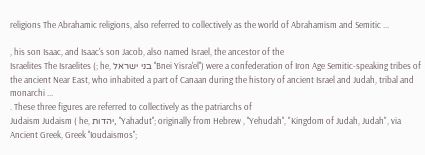religions The Abrahamic religions, also referred to collectively as the world of Abrahamism and Semitic ...

, his son Isaac, and Isaac's son Jacob, also named Israel, the ancestor of the
Israelites The Israelites (; he, בני ישראל ''Bnei Yisra'el'') were a confederation of Iron Age Semitic-speaking tribes of the ancient Near East, who inhabited a part of Canaan during the history of ancient Israel and Judah, tribal and monarchi ...
. These three figures are referred to collectively as the patriarchs of
Judaism Judaism ( he, יהדות, ''Yahadut''; originally from Hebrew , ''Yehudah'', "Kingdom of Judah, Judah", via Ancient Greek, Greek ''Ioudaismos'';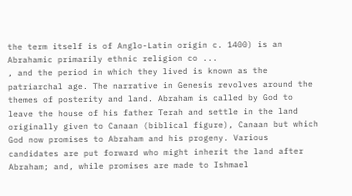the term itself is of Anglo-Latin origin c. 1400) is an Abrahamic primarily ethnic religion co ...
, and the period in which they lived is known as the patriarchal age. The narrative in Genesis revolves around the themes of posterity and land. Abraham is called by God to leave the house of his father Terah and settle in the land originally given to Canaan (biblical figure), Canaan but which God now promises to Abraham and his progeny. Various candidates are put forward who might inherit the land after Abraham; and, while promises are made to Ishmael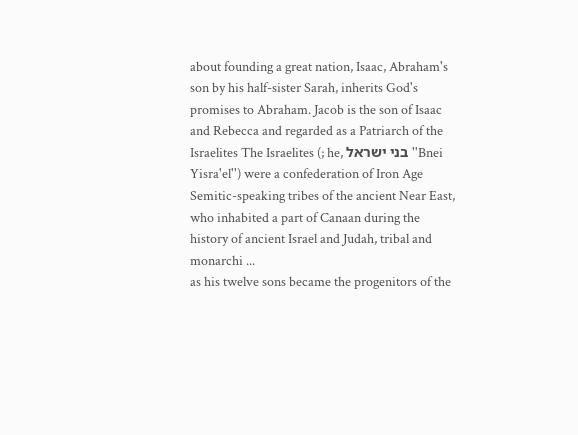about founding a great nation, Isaac, Abraham's son by his half-sister Sarah, inherits God's promises to Abraham. Jacob is the son of Isaac and Rebecca and regarded as a Patriarch of the
Israelites The Israelites (; he, בני ישראל ''Bnei Yisra'el'') were a confederation of Iron Age Semitic-speaking tribes of the ancient Near East, who inhabited a part of Canaan during the history of ancient Israel and Judah, tribal and monarchi ...
as his twelve sons became the progenitors of the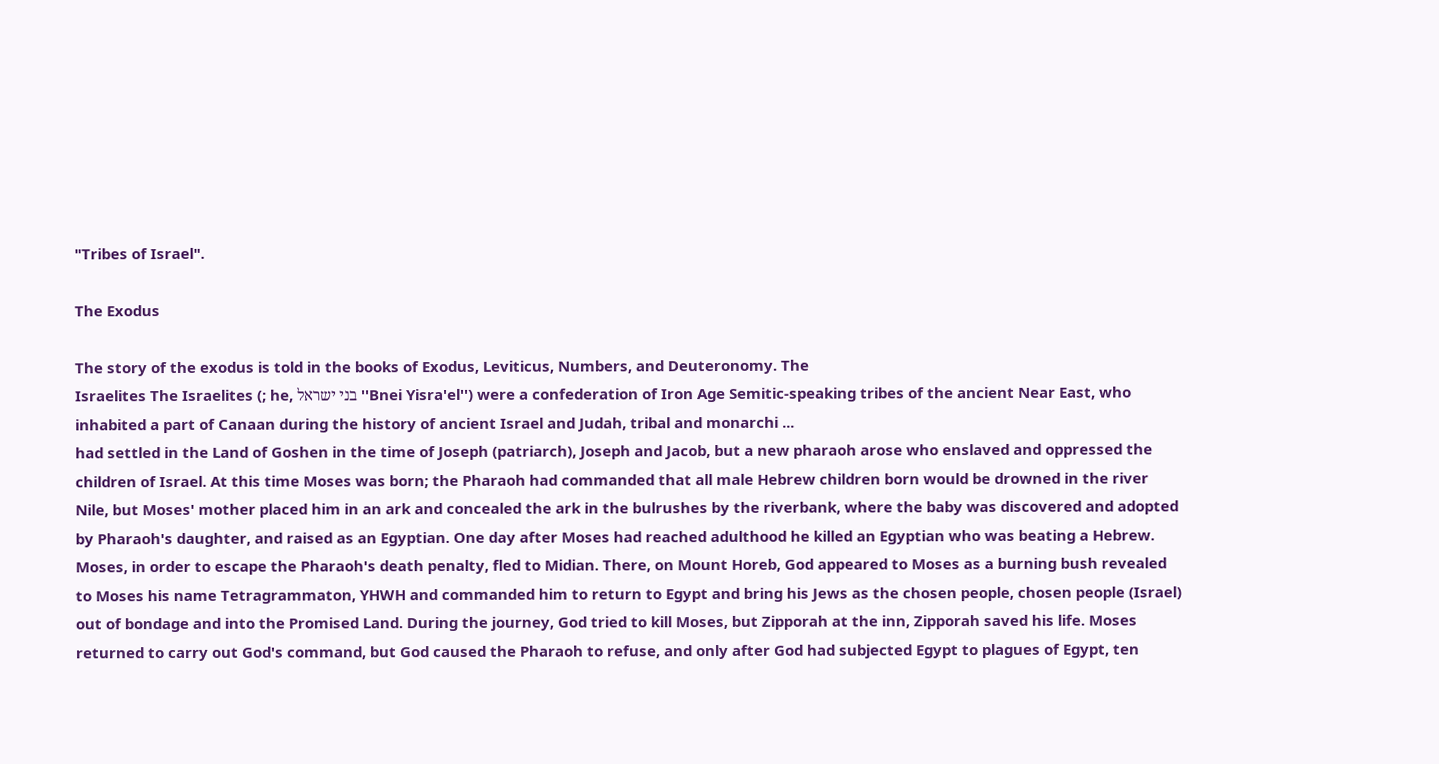"Tribes of Israel".

The Exodus

The story of the exodus is told in the books of Exodus, Leviticus, Numbers, and Deuteronomy. The
Israelites The Israelites (; he, בני ישראל ''Bnei Yisra'el'') were a confederation of Iron Age Semitic-speaking tribes of the ancient Near East, who inhabited a part of Canaan during the history of ancient Israel and Judah, tribal and monarchi ...
had settled in the Land of Goshen in the time of Joseph (patriarch), Joseph and Jacob, but a new pharaoh arose who enslaved and oppressed the children of Israel. At this time Moses was born; the Pharaoh had commanded that all male Hebrew children born would be drowned in the river Nile, but Moses' mother placed him in an ark and concealed the ark in the bulrushes by the riverbank, where the baby was discovered and adopted by Pharaoh's daughter, and raised as an Egyptian. One day after Moses had reached adulthood he killed an Egyptian who was beating a Hebrew. Moses, in order to escape the Pharaoh's death penalty, fled to Midian. There, on Mount Horeb, God appeared to Moses as a burning bush revealed to Moses his name Tetragrammaton, YHWH and commanded him to return to Egypt and bring his Jews as the chosen people, chosen people (Israel) out of bondage and into the Promised Land. During the journey, God tried to kill Moses, but Zipporah at the inn, Zipporah saved his life. Moses returned to carry out God's command, but God caused the Pharaoh to refuse, and only after God had subjected Egypt to plagues of Egypt, ten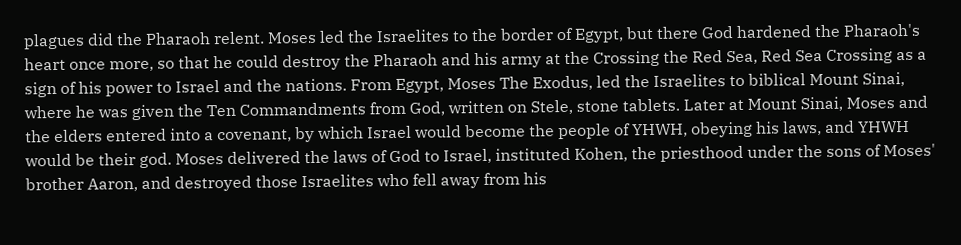plagues did the Pharaoh relent. Moses led the Israelites to the border of Egypt, but there God hardened the Pharaoh's heart once more, so that he could destroy the Pharaoh and his army at the Crossing the Red Sea, Red Sea Crossing as a sign of his power to Israel and the nations. From Egypt, Moses The Exodus, led the Israelites to biblical Mount Sinai, where he was given the Ten Commandments from God, written on Stele, stone tablets. Later at Mount Sinai, Moses and the elders entered into a covenant, by which Israel would become the people of YHWH, obeying his laws, and YHWH would be their god. Moses delivered the laws of God to Israel, instituted Kohen, the priesthood under the sons of Moses' brother Aaron, and destroyed those Israelites who fell away from his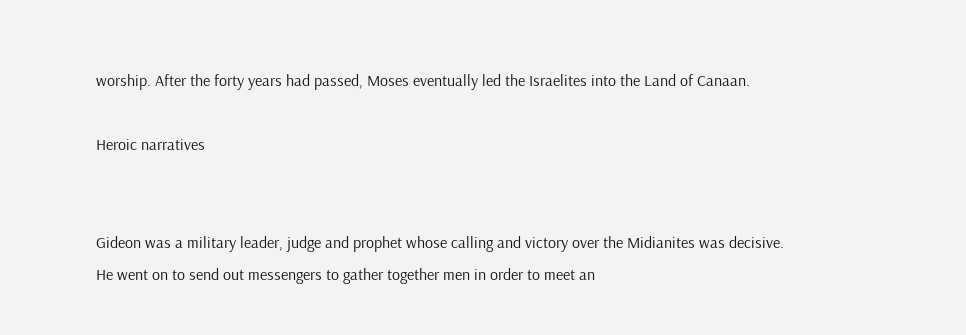worship. After the forty years had passed, Moses eventually led the Israelites into the Land of Canaan.

Heroic narratives


Gideon was a military leader, judge and prophet whose calling and victory over the Midianites was decisive. He went on to send out messengers to gather together men in order to meet an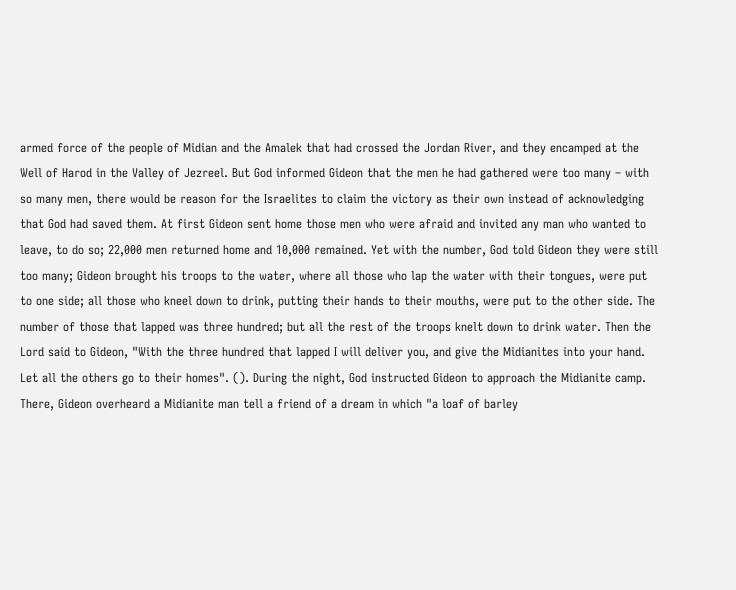armed force of the people of Midian and the Amalek that had crossed the Jordan River, and they encamped at the Well of Harod in the Valley of Jezreel. But God informed Gideon that the men he had gathered were too many – with so many men, there would be reason for the Israelites to claim the victory as their own instead of acknowledging that God had saved them. At first Gideon sent home those men who were afraid and invited any man who wanted to leave, to do so; 22,000 men returned home and 10,000 remained. Yet with the number, God told Gideon they were still too many; Gideon brought his troops to the water, where all those who lap the water with their tongues, were put to one side; all those who kneel down to drink, putting their hands to their mouths, were put to the other side. The number of those that lapped was three hundred; but all the rest of the troops knelt down to drink water. Then the Lord said to Gideon, "With the three hundred that lapped I will deliver you, and give the Midianites into your hand. Let all the others go to their homes". (). During the night, God instructed Gideon to approach the Midianite camp. There, Gideon overheard a Midianite man tell a friend of a dream in which "a loaf of barley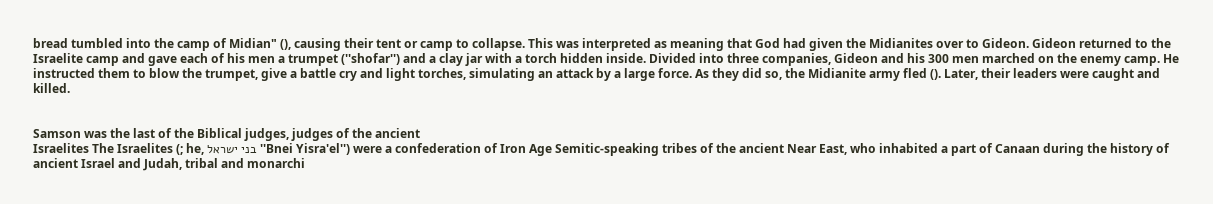bread tumbled into the camp of Midian" (), causing their tent or camp to collapse. This was interpreted as meaning that God had given the Midianites over to Gideon. Gideon returned to the Israelite camp and gave each of his men a trumpet (''shofar'') and a clay jar with a torch hidden inside. Divided into three companies, Gideon and his 300 men marched on the enemy camp. He instructed them to blow the trumpet, give a battle cry and light torches, simulating an attack by a large force. As they did so, the Midianite army fled (). Later, their leaders were caught and killed.


Samson was the last of the Biblical judges, judges of the ancient
Israelites The Israelites (; he, בני ישראל ''Bnei Yisra'el'') were a confederation of Iron Age Semitic-speaking tribes of the ancient Near East, who inhabited a part of Canaan during the history of ancient Israel and Judah, tribal and monarchi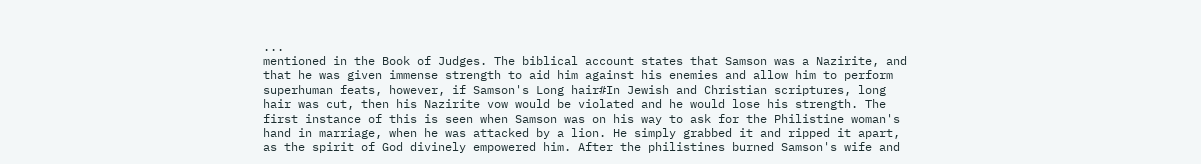...
mentioned in the Book of Judges. The biblical account states that Samson was a Nazirite, and that he was given immense strength to aid him against his enemies and allow him to perform superhuman feats, however, if Samson's Long hair#In Jewish and Christian scriptures, long hair was cut, then his Nazirite vow would be violated and he would lose his strength. The first instance of this is seen when Samson was on his way to ask for the Philistine woman's hand in marriage, when he was attacked by a lion. He simply grabbed it and ripped it apart, as the spirit of God divinely empowered him. After the philistines burned Samson's wife and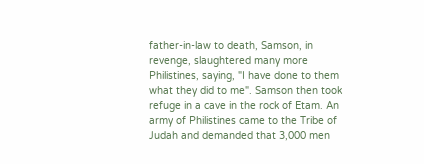father-in-law to death, Samson, in revenge, slaughtered many more Philistines, saying, "I have done to them what they did to me". Samson then took refuge in a cave in the rock of Etam. An army of Philistines came to the Tribe of Judah and demanded that 3,000 men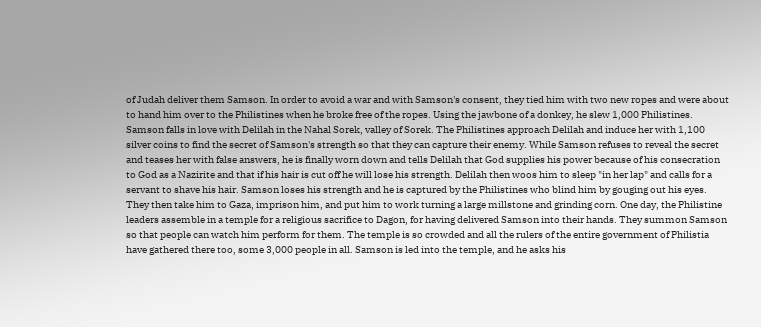of Judah deliver them Samson. In order to avoid a war and with Samson's consent, they tied him with two new ropes and were about to hand him over to the Philistines when he broke free of the ropes. Using the jawbone of a donkey, he slew 1,000 Philistines. Samson falls in love with Delilah in the Nahal Sorek, valley of Sorek. The Philistines approach Delilah and induce her with 1,100 silver coins to find the secret of Samson's strength so that they can capture their enemy. While Samson refuses to reveal the secret and teases her with false answers, he is finally worn down and tells Delilah that God supplies his power because of his consecration to God as a Nazirite and that if his hair is cut off he will lose his strength. Delilah then woos him to sleep "in her lap" and calls for a servant to shave his hair. Samson loses his strength and he is captured by the Philistines who blind him by gouging out his eyes. They then take him to Gaza, imprison him, and put him to work turning a large millstone and grinding corn. One day, the Philistine leaders assemble in a temple for a religious sacrifice to Dagon, for having delivered Samson into their hands. They summon Samson so that people can watch him perform for them. The temple is so crowded and all the rulers of the entire government of Philistia have gathered there too, some 3,000 people in all. Samson is led into the temple, and he asks his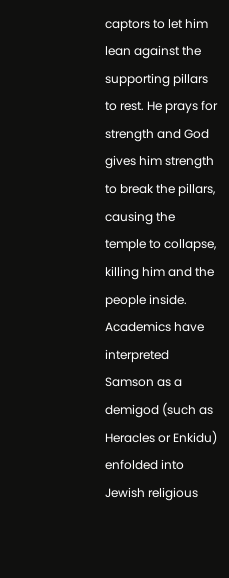captors to let him lean against the supporting pillars to rest. He prays for strength and God gives him strength to break the pillars, causing the temple to collapse, killing him and the people inside. Academics have interpreted Samson as a demigod (such as Heracles or Enkidu) enfolded into Jewish religious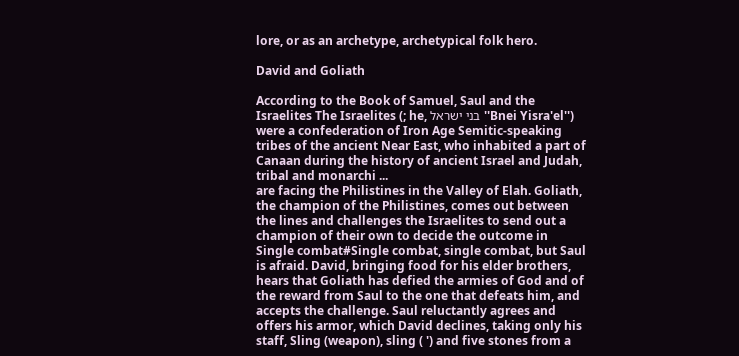lore, or as an archetype, archetypical folk hero.

David and Goliath

According to the Book of Samuel, Saul and the
Israelites The Israelites (; he, בני ישראל ''Bnei Yisra'el'') were a confederation of Iron Age Semitic-speaking tribes of the ancient Near East, who inhabited a part of Canaan during the history of ancient Israel and Judah, tribal and monarchi ...
are facing the Philistines in the Valley of Elah. Goliath, the champion of the Philistines, comes out between the lines and challenges the Israelites to send out a champion of their own to decide the outcome in Single combat#Single combat, single combat, but Saul is afraid. David, bringing food for his elder brothers, hears that Goliath has defied the armies of God and of the reward from Saul to the one that defeats him, and accepts the challenge. Saul reluctantly agrees and offers his armor, which David declines, taking only his staff, Sling (weapon), sling ( ') and five stones from a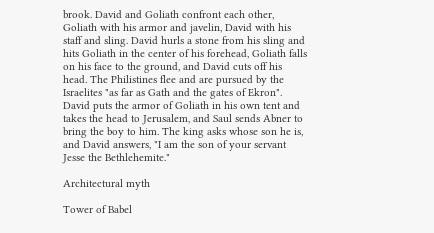brook. David and Goliath confront each other, Goliath with his armor and javelin, David with his staff and sling. David hurls a stone from his sling and hits Goliath in the center of his forehead, Goliath falls on his face to the ground, and David cuts off his head. The Philistines flee and are pursued by the Israelites "as far as Gath and the gates of Ekron". David puts the armor of Goliath in his own tent and takes the head to Jerusalem, and Saul sends Abner to bring the boy to him. The king asks whose son he is, and David answers, "I am the son of your servant Jesse the Bethlehemite."

Architectural myth

Tower of Babel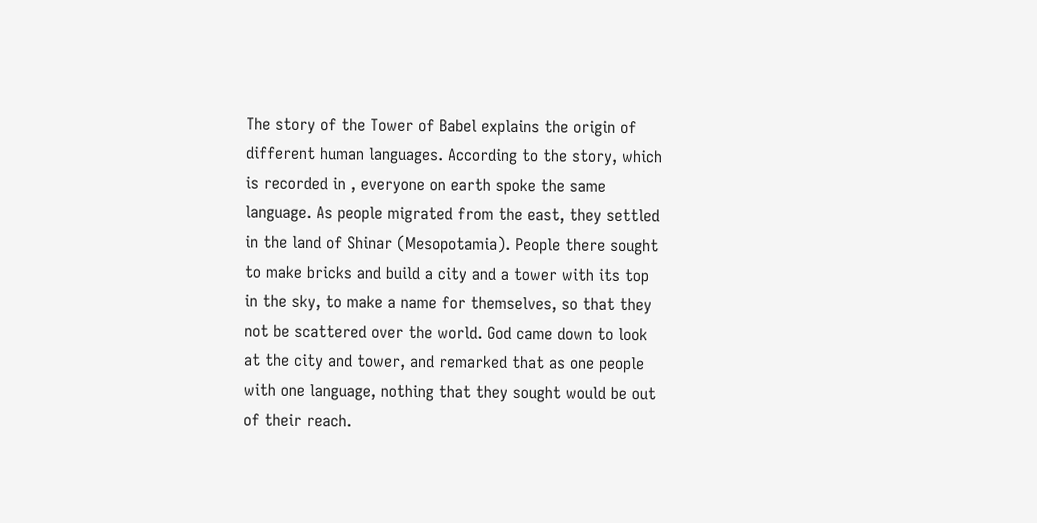The story of the Tower of Babel explains the origin of different human languages. According to the story, which is recorded in , everyone on earth spoke the same language. As people migrated from the east, they settled in the land of Shinar (Mesopotamia). People there sought to make bricks and build a city and a tower with its top in the sky, to make a name for themselves, so that they not be scattered over the world. God came down to look at the city and tower, and remarked that as one people with one language, nothing that they sought would be out of their reach.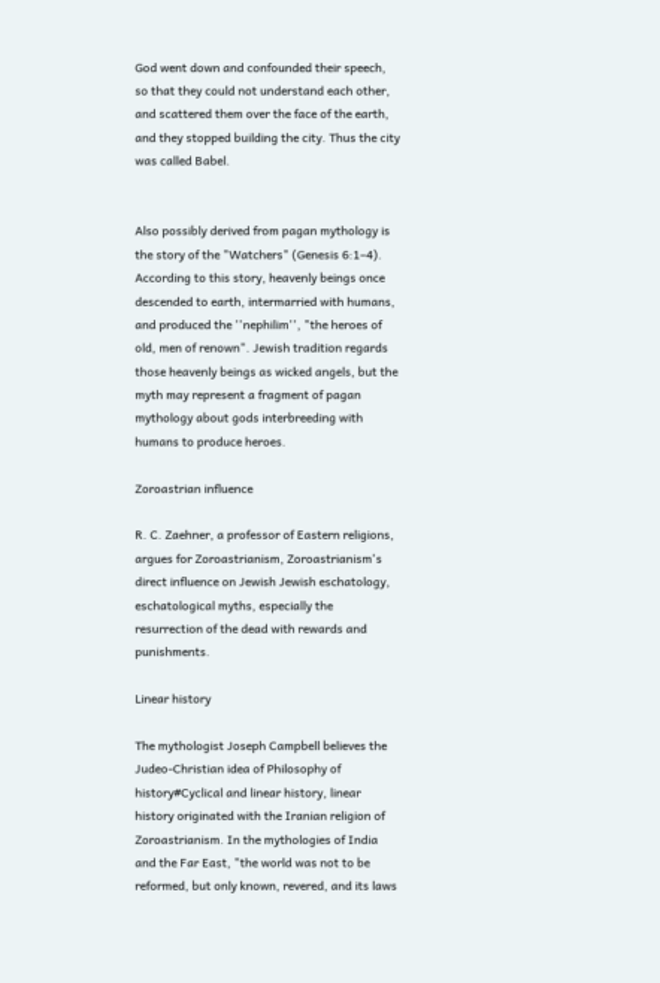God went down and confounded their speech, so that they could not understand each other, and scattered them over the face of the earth, and they stopped building the city. Thus the city was called Babel.


Also possibly derived from pagan mythology is the story of the "Watchers" (Genesis 6:1–4). According to this story, heavenly beings once descended to earth, intermarried with humans, and produced the ''nephilim'', "the heroes of old, men of renown". Jewish tradition regards those heavenly beings as wicked angels, but the myth may represent a fragment of pagan mythology about gods interbreeding with humans to produce heroes.

Zoroastrian influence

R. C. Zaehner, a professor of Eastern religions, argues for Zoroastrianism, Zoroastrianism's direct influence on Jewish Jewish eschatology, eschatological myths, especially the resurrection of the dead with rewards and punishments.

Linear history

The mythologist Joseph Campbell believes the Judeo-Christian idea of Philosophy of history#Cyclical and linear history, linear history originated with the Iranian religion of Zoroastrianism. In the mythologies of India and the Far East, "the world was not to be reformed, but only known, revered, and its laws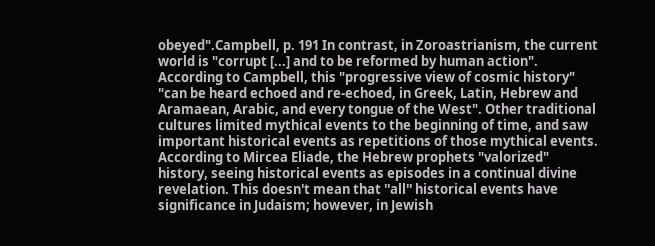obeyed".Campbell, p. 191 In contrast, in Zoroastrianism, the current world is "corrupt [...] and to be reformed by human action". According to Campbell, this "progressive view of cosmic history" "can be heard echoed and re-echoed, in Greek, Latin, Hebrew and Aramaean, Arabic, and every tongue of the West". Other traditional cultures limited mythical events to the beginning of time, and saw important historical events as repetitions of those mythical events. According to Mircea Eliade, the Hebrew prophets "valorized" history, seeing historical events as episodes in a continual divine revelation. This doesn't mean that ''all'' historical events have significance in Judaism; however, in Jewish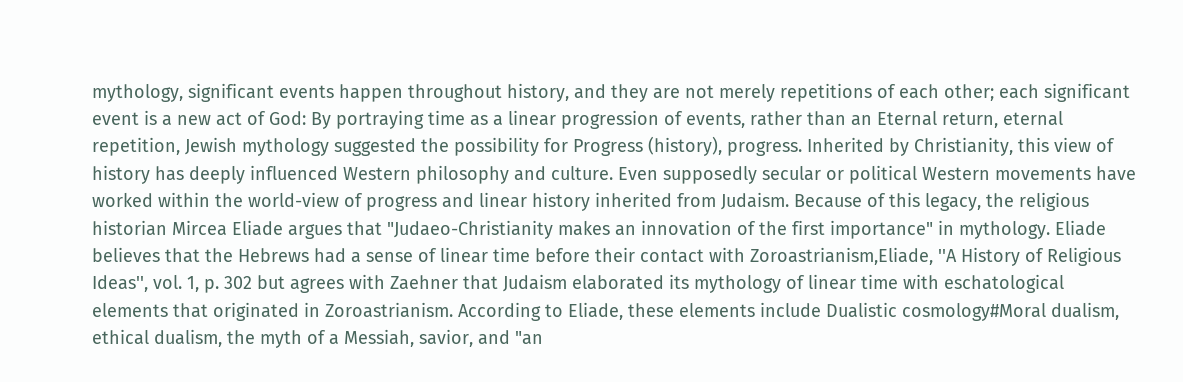mythology, significant events happen throughout history, and they are not merely repetitions of each other; each significant event is a new act of God: By portraying time as a linear progression of events, rather than an Eternal return, eternal repetition, Jewish mythology suggested the possibility for Progress (history), progress. Inherited by Christianity, this view of history has deeply influenced Western philosophy and culture. Even supposedly secular or political Western movements have worked within the world-view of progress and linear history inherited from Judaism. Because of this legacy, the religious historian Mircea Eliade argues that "Judaeo-Christianity makes an innovation of the first importance" in mythology. Eliade believes that the Hebrews had a sense of linear time before their contact with Zoroastrianism,Eliade, ''A History of Religious Ideas'', vol. 1, p. 302 but agrees with Zaehner that Judaism elaborated its mythology of linear time with eschatological elements that originated in Zoroastrianism. According to Eliade, these elements include Dualistic cosmology#Moral dualism, ethical dualism, the myth of a Messiah, savior, and "an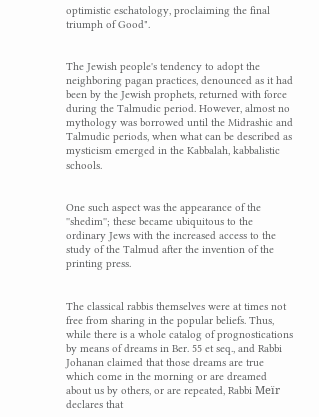optimistic eschatology, proclaiming the final triumph of Good".


The Jewish people's tendency to adopt the neighboring pagan practices, denounced as it had been by the Jewish prophets, returned with force during the Talmudic period. However, almost no mythology was borrowed until the Midrashic and Talmudic periods, when what can be described as mysticism emerged in the Kabbalah, kabbalistic schools.


One such aspect was the appearance of the ''shedim''; these became ubiquitous to the ordinary Jews with the increased access to the study of the Talmud after the invention of the printing press.


The classical rabbis themselves were at times not free from sharing in the popular beliefs. Thus, while there is a whole catalog of prognostications by means of dreams in Ber. 55 et seq., and Rabbi Johanan claimed that those dreams are true which come in the morning or are dreamed about us by others, or are repeated, Rabbi Meïr declares that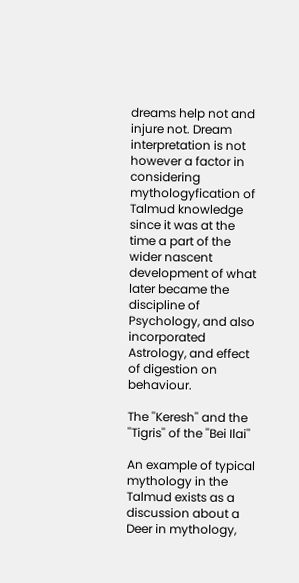dreams help not and injure not. Dream interpretation is not however a factor in considering mythologyfication of Talmud knowledge since it was at the time a part of the wider nascent development of what later became the discipline of Psychology, and also incorporated Astrology, and effect of digestion on behaviour.

The ''Keresh'' and the ''Tigris'' of the ''Bei Ilai''

An example of typical mythology in the Talmud exists as a discussion about a Deer in mythology,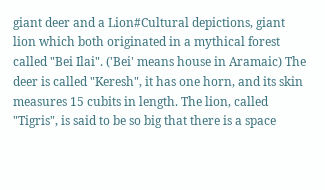giant deer and a Lion#Cultural depictions, giant lion which both originated in a mythical forest called "Bei Ilai". ('Bei' means house in Aramaic) The deer is called "Keresh", it has one horn, and its skin measures 15 cubits in length. The lion, called "Tigris", is said to be so big that there is a space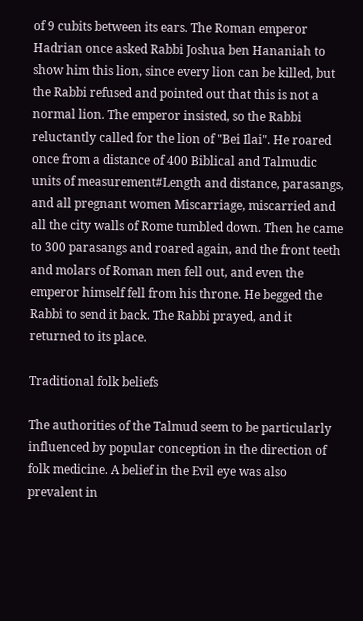of 9 cubits between its ears. The Roman emperor Hadrian once asked Rabbi Joshua ben Hananiah to show him this lion, since every lion can be killed, but the Rabbi refused and pointed out that this is not a normal lion. The emperor insisted, so the Rabbi reluctantly called for the lion of "Bei Ilai". He roared once from a distance of 400 Biblical and Talmudic units of measurement#Length and distance, parasangs, and all pregnant women Miscarriage, miscarried and all the city walls of Rome tumbled down. Then he came to 300 parasangs and roared again, and the front teeth and molars of Roman men fell out, and even the emperor himself fell from his throne. He begged the Rabbi to send it back. The Rabbi prayed, and it returned to its place.

Traditional folk beliefs

The authorities of the Talmud seem to be particularly influenced by popular conception in the direction of folk medicine. A belief in the Evil eye was also prevalent in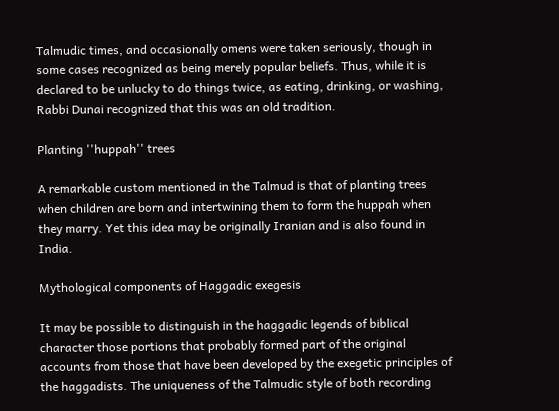Talmudic times, and occasionally omens were taken seriously, though in some cases recognized as being merely popular beliefs. Thus, while it is declared to be unlucky to do things twice, as eating, drinking, or washing, Rabbi Dunai recognized that this was an old tradition.

Planting ''huppah'' trees

A remarkable custom mentioned in the Talmud is that of planting trees when children are born and intertwining them to form the huppah when they marry. Yet this idea may be originally Iranian and is also found in India.

Mythological components of Haggadic exegesis

It may be possible to distinguish in the haggadic legends of biblical character those portions that probably formed part of the original accounts from those that have been developed by the exegetic principles of the haggadists. The uniqueness of the Talmudic style of both recording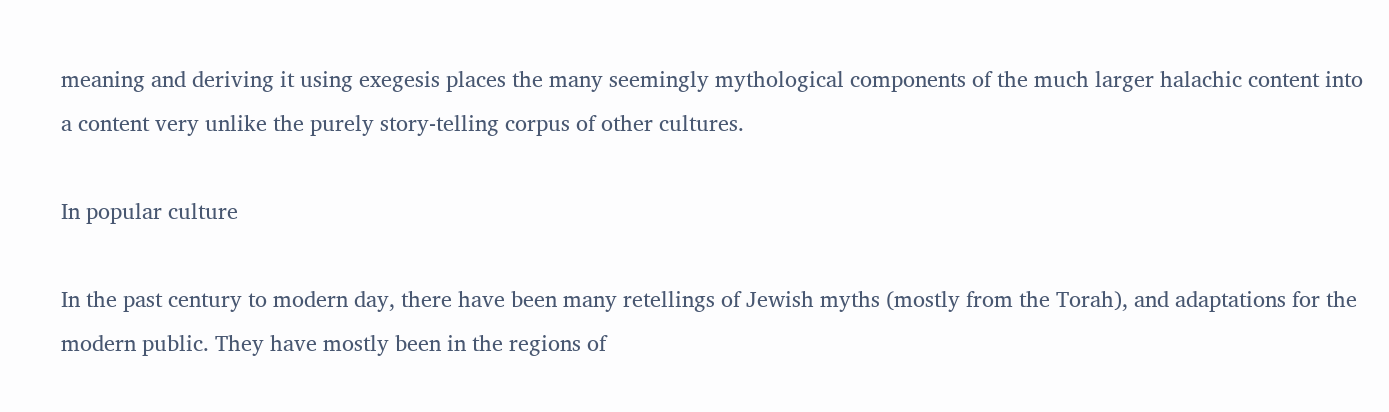meaning and deriving it using exegesis places the many seemingly mythological components of the much larger halachic content into a content very unlike the purely story-telling corpus of other cultures.

In popular culture

In the past century to modern day, there have been many retellings of Jewish myths (mostly from the Torah), and adaptations for the modern public. They have mostly been in the regions of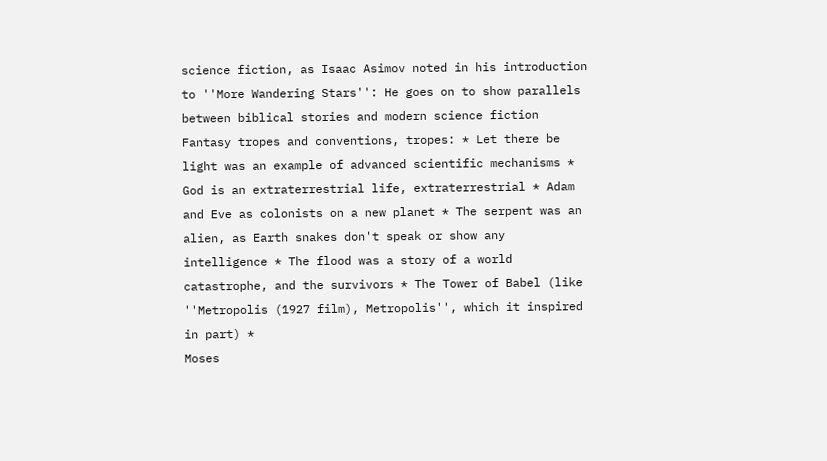science fiction, as Isaac Asimov noted in his introduction to ''More Wandering Stars'': He goes on to show parallels between biblical stories and modern science fiction Fantasy tropes and conventions, tropes: * Let there be light was an example of advanced scientific mechanisms * God is an extraterrestrial life, extraterrestrial * Adam and Eve as colonists on a new planet * The serpent was an alien, as Earth snakes don't speak or show any intelligence * The flood was a story of a world catastrophe, and the survivors * The Tower of Babel (like ''Metropolis (1927 film), Metropolis'', which it inspired in part) *
Moses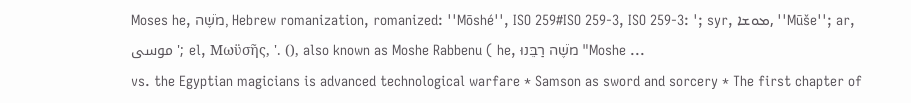Moses he, מֹשֶׁה, Hebrew romanization, romanized: ''Mōshé'', ISO 259#ISO 259-3, ISO 259-3: '; syr, ܡܘܫܐ, ''Mūše''; ar, موسى '; el, Mωϋσῆς, '. (), also known as Moshe Rabbenu ( he, מֹשֶׁה רַבֵּנוּ "Moshe ...
vs. the Egyptian magicians is advanced technological warfare * Samson as sword and sorcery * The first chapter of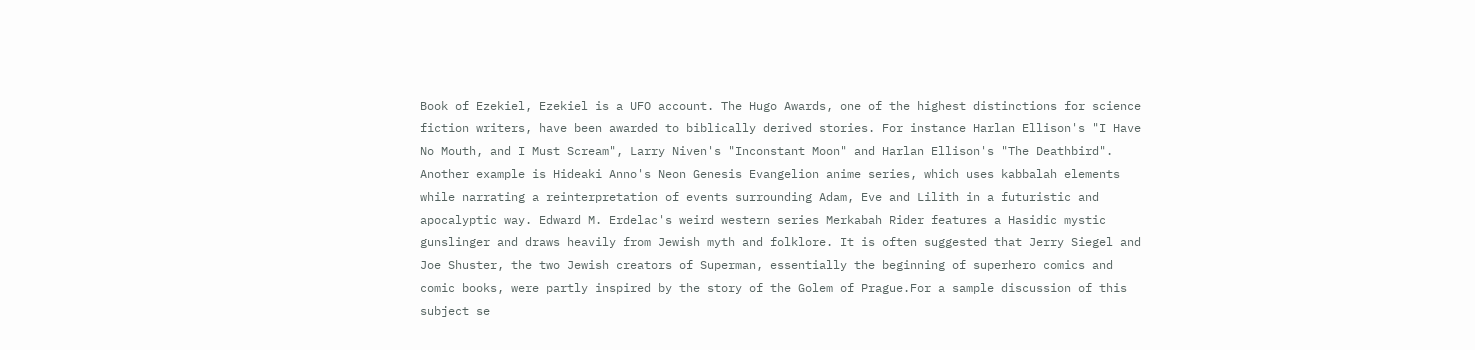Book of Ezekiel, Ezekiel is a UFO account. The Hugo Awards, one of the highest distinctions for science fiction writers, have been awarded to biblically derived stories. For instance Harlan Ellison's "I Have No Mouth, and I Must Scream", Larry Niven's "Inconstant Moon" and Harlan Ellison's "The Deathbird". Another example is Hideaki Anno's Neon Genesis Evangelion anime series, which uses kabbalah elements while narrating a reinterpretation of events surrounding Adam, Eve and Lilith in a futuristic and apocalyptic way. Edward M. Erdelac's weird western series Merkabah Rider features a Hasidic mystic gunslinger and draws heavily from Jewish myth and folklore. It is often suggested that Jerry Siegel and Joe Shuster, the two Jewish creators of Superman, essentially the beginning of superhero comics and comic books, were partly inspired by the story of the Golem of Prague.For a sample discussion of this subject se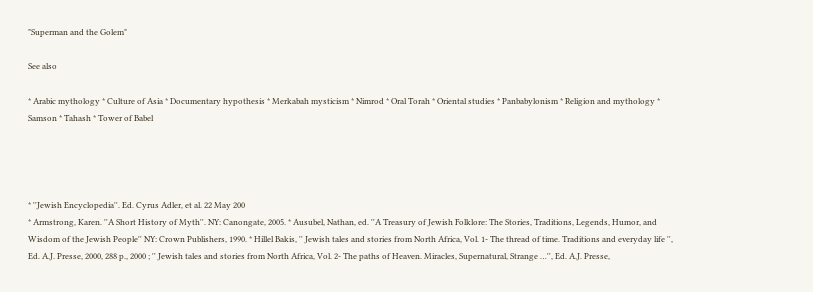"Superman and the Golem"

See also

* Arabic mythology * Culture of Asia * Documentary hypothesis * Merkabah mysticism * Nimrod * Oral Torah * Oriental studies * Panbabylonism * Religion and mythology * Samson * Tahash * Tower of Babel




* ''Jewish Encyclopedia''. Ed. Cyrus Adler, et al. 22 May 200
* Armstrong, Karen. ''A Short History of Myth''. NY: Canongate, 2005. * Ausubel, Nathan, ed. ''A Treasury of Jewish Folklore: The Stories, Traditions, Legends, Humor, and Wisdom of the Jewish People'' NY: Crown Publishers, 1990. * Hillel Bakis, '' Jewish tales and stories from North Africa, Vol. 1- The thread of time. Traditions and everyday life '', Ed. A.J. Presse, 2000, 288 p., 2000 ; '' Jewish tales and stories from North Africa, Vol. 2- The paths of Heaven. Miracles, Supernatural, Strange …'', Ed. A.J. Presse,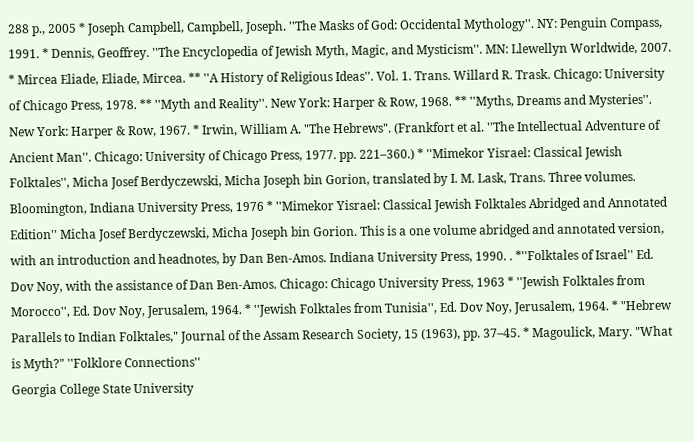288 p., 2005 * Joseph Campbell, Campbell, Joseph. ''The Masks of God: Occidental Mythology''. NY: Penguin Compass, 1991. * Dennis, Geoffrey. ''The Encyclopedia of Jewish Myth, Magic, and Mysticism''. MN: Llewellyn Worldwide, 2007. * Mircea Eliade, Eliade, Mircea. ** ''A History of Religious Ideas''. Vol. 1. Trans. Willard R. Trask. Chicago: University of Chicago Press, 1978. ** ''Myth and Reality''. New York: Harper & Row, 1968. ** ''Myths, Dreams and Mysteries''. New York: Harper & Row, 1967. * Irwin, William A. "The Hebrews". (Frankfort et al. ''The Intellectual Adventure of Ancient Man''. Chicago: University of Chicago Press, 1977. pp. 221–360.) * ''Mimekor Yisrael: Classical Jewish Folktales'', Micha Josef Berdyczewski, Micha Joseph bin Gorion, translated by I. M. Lask, Trans. Three volumes. Bloomington, Indiana University Press, 1976 * ''Mimekor Yisrael: Classical Jewish Folktales Abridged and Annotated Edition'' Micha Josef Berdyczewski, Micha Joseph bin Gorion. This is a one volume abridged and annotated version, with an introduction and headnotes, by Dan Ben-Amos. Indiana University Press, 1990. . *''Folktales of Israel'' Ed. Dov Noy, with the assistance of Dan Ben-Amos. Chicago: Chicago University Press, 1963 * ''Jewish Folktales from Morocco'', Ed. Dov Noy, Jerusalem, 1964. * ''Jewish Folktales from Tunisia'', Ed. Dov Noy, Jerusalem, 1964. * "Hebrew Parallels to Indian Folktales," Journal of the Assam Research Society, 15 (1963), pp. 37–45. * Magoulick, Mary. "What is Myth?" ''Folklore Connections''
Georgia College State University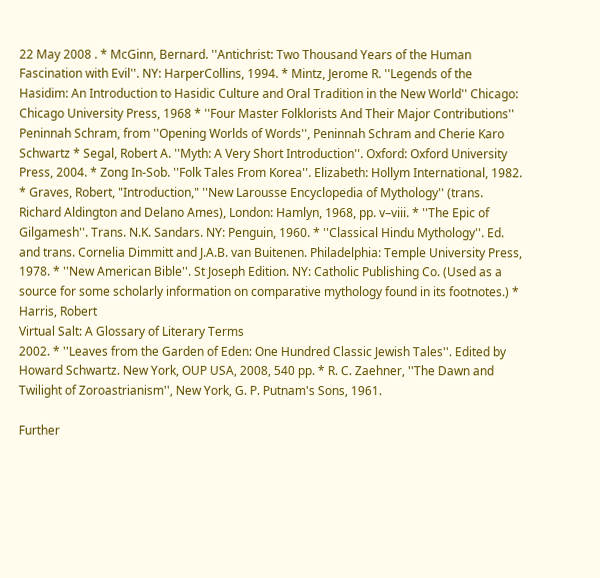22 May 2008 . * McGinn, Bernard. ''Antichrist: Two Thousand Years of the Human Fascination with Evil''. NY: HarperCollins, 1994. * Mintz, Jerome R. ''Legends of the Hasidim: An Introduction to Hasidic Culture and Oral Tradition in the New World'' Chicago: Chicago University Press, 1968 * ''Four Master Folklorists And Their Major Contributions'' Peninnah Schram, from ''Opening Worlds of Words'', Peninnah Schram and Cherie Karo Schwartz * Segal, Robert A. ''Myth: A Very Short Introduction''. Oxford: Oxford University Press, 2004. * Zong In-Sob. ''Folk Tales From Korea''. Elizabeth: Hollym International, 1982. * Graves, Robert, "Introduction," ''New Larousse Encyclopedia of Mythology'' (trans. Richard Aldington and Delano Ames), London: Hamlyn, 1968, pp. v–viii. * ''The Epic of Gilgamesh''. Trans. N.K. Sandars. NY: Penguin, 1960. * ''Classical Hindu Mythology''. Ed. and trans. Cornelia Dimmitt and J.A.B. van Buitenen. Philadelphia: Temple University Press, 1978. * ''New American Bible''. St Joseph Edition. NY: Catholic Publishing Co. (Used as a source for some scholarly information on comparative mythology found in its footnotes.) * Harris, Robert
Virtual Salt: A Glossary of Literary Terms
2002. * ''Leaves from the Garden of Eden: One Hundred Classic Jewish Tales''. Edited by Howard Schwartz. New York, OUP USA, 2008, 540 pp. * R. C. Zaehner, ''The Dawn and Twilight of Zoroastrianism'', New York, G. P. Putnam's Sons, 1961.

Further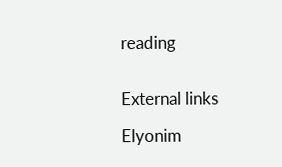reading


External links

Elyonim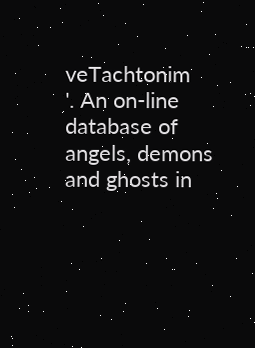veTachtonim
'. An on-line database of angels, demons and ghosts in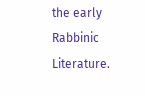the early Rabbinic Literature.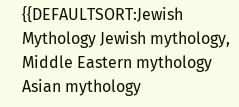{{DEFAULTSORT:Jewish Mythology Jewish mythology, Middle Eastern mythology Asian mythology